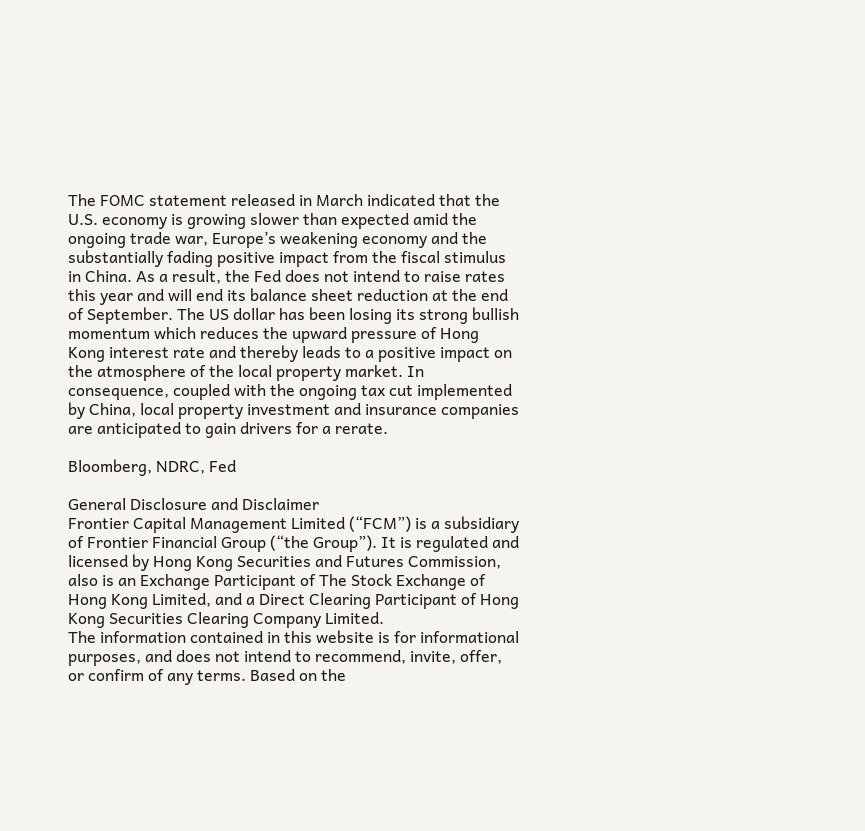The FOMC statement released in March indicated that the U.S. economy is growing slower than expected amid the ongoing trade war, Europe’s weakening economy and the substantially fading positive impact from the fiscal stimulus in China. As a result, the Fed does not intend to raise rates this year and will end its balance sheet reduction at the end of September. The US dollar has been losing its strong bullish momentum which reduces the upward pressure of Hong Kong interest rate and thereby leads to a positive impact on the atmosphere of the local property market. In consequence, coupled with the ongoing tax cut implemented by China, local property investment and insurance companies are anticipated to gain drivers for a rerate.

Bloomberg, NDRC, Fed

General Disclosure and Disclaimer
Frontier Capital Management Limited (“FCM”) is a subsidiary of Frontier Financial Group (“the Group”). It is regulated and licensed by Hong Kong Securities and Futures Commission, also is an Exchange Participant of The Stock Exchange of Hong Kong Limited, and a Direct Clearing Participant of Hong Kong Securities Clearing Company Limited.
The information contained in this website is for informational purposes, and does not intend to recommend, invite, offer, or confirm of any terms. Based on the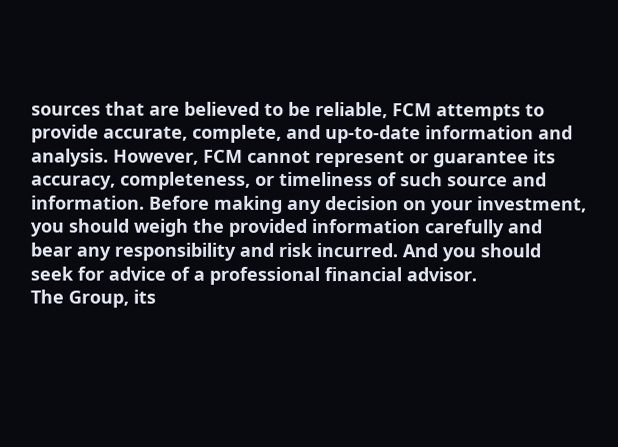sources that are believed to be reliable, FCM attempts to provide accurate, complete, and up-to-date information and analysis. However, FCM cannot represent or guarantee its accuracy, completeness, or timeliness of such source and information. Before making any decision on your investment, you should weigh the provided information carefully and bear any responsibility and risk incurred. And you should seek for advice of a professional financial advisor.
The Group, its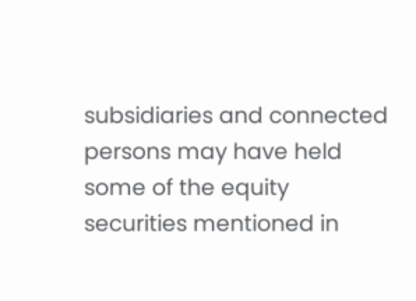subsidiaries and connected persons may have held some of the equity securities mentioned in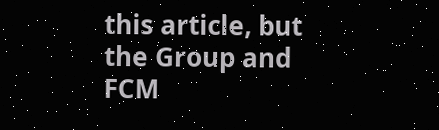this article, but the Group and FCM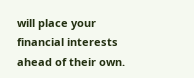will place your financial interests ahead of their own.